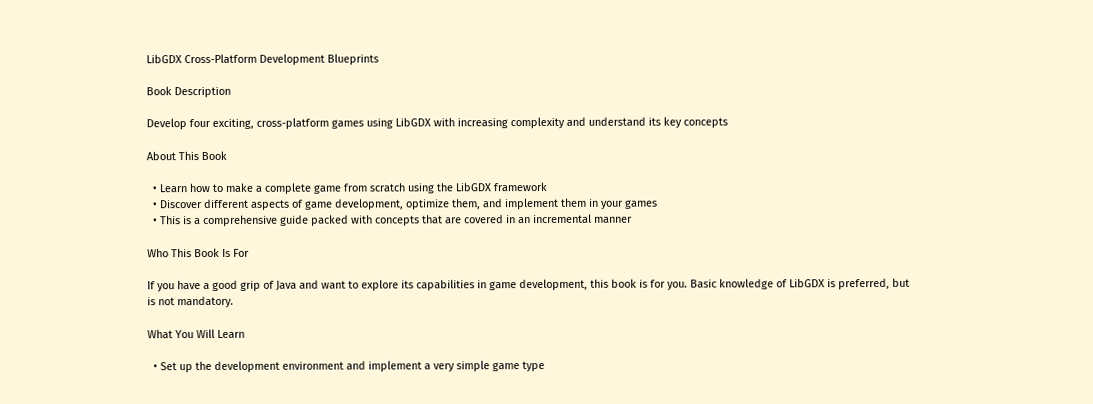LibGDX Cross-Platform Development Blueprints

Book Description

Develop four exciting, cross-platform games using LibGDX with increasing complexity and understand its key concepts

About This Book

  • Learn how to make a complete game from scratch using the LibGDX framework
  • Discover different aspects of game development, optimize them, and implement them in your games
  • This is a comprehensive guide packed with concepts that are covered in an incremental manner

Who This Book Is For

If you have a good grip of Java and want to explore its capabilities in game development, this book is for you. Basic knowledge of LibGDX is preferred, but is not mandatory.

What You Will Learn

  • Set up the development environment and implement a very simple game type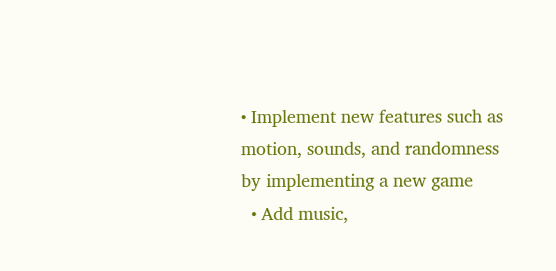• Implement new features such as motion, sounds, and randomness by implementing a new game
  • Add music,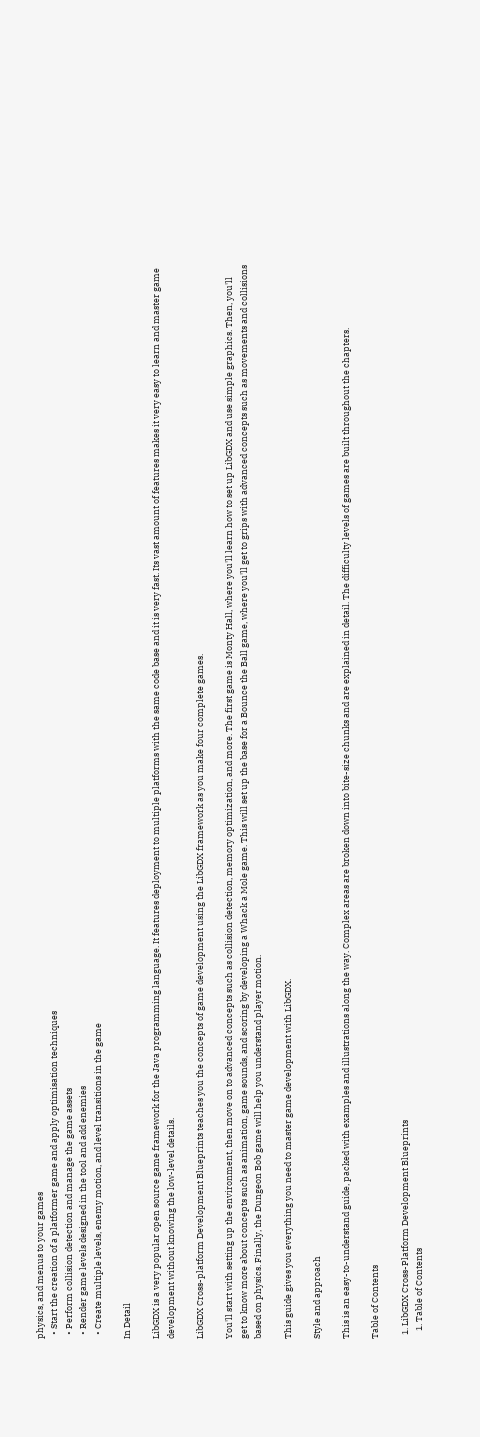physics, and menus to your games
  • Start the creation of a platformer game and apply optimisation techniques
  • Perform collision detection and manage the game assets
  • Render game levels designed in the tool and add enemies
  • Create multiple levels, enemy motion, and level transitions in the game

In Detail

LibGDX is a very popular open source game framework for the Java programming language. It features deployment to multiple platforms with the same code base and it is very fast. Its vast amount of features makes it very easy to learn and master game development without knowing the low-level details.

LibGDX Cross-platform Development Blueprints teaches you the concepts of game development using the LibGDX framework as you make four complete games.

You'll start with setting up the environment, then move on to advanced concepts such as collision detection, memory optimization, and more. The first game is Monty Hall, where you'll learn how to set up LibGDX and use simple graphics. Then, you'll get to know more about concepts such as animation, game sounds, and scoring by developing a Whack a Mole game. This will set up the base for a Bounce the Ball game, where you'll get to grips with advanced concepts such as movements and collisions based on physics. Finally, the Dungeon Bob game will help you understand player motion.

This guide gives you everything you need to master game development with LibGDX.

Style and approach

This is an easy-to-understand guide, packed with examples and illustrations along the way. Complex areas are broken down into bite-size chunks and are explained in detail. The difficulty levels of games are built throughout the chapters.

Table of Contents

  1. LibGDX Cross-Platform Development Blueprints
    1. Table of Contents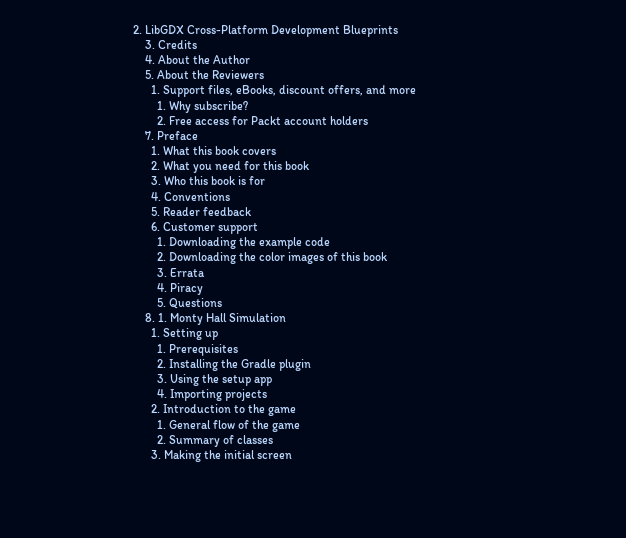2. LibGDX Cross-Platform Development Blueprints
    3. Credits
    4. About the Author
    5. About the Reviewers
      1. Support files, eBooks, discount offers, and more
        1. Why subscribe?
        2. Free access for Packt account holders
    7. Preface
      1. What this book covers
      2. What you need for this book
      3. Who this book is for
      4. Conventions
      5. Reader feedback
      6. Customer support
        1. Downloading the example code
        2. Downloading the color images of this book
        3. Errata
        4. Piracy
        5. Questions
    8. 1. Monty Hall Simulation
      1. Setting up
        1. Prerequisites
        2. Installing the Gradle plugin
        3. Using the setup app
        4. Importing projects
      2. Introduction to the game
        1. General flow of the game
        2. Summary of classes
      3. Making the initial screen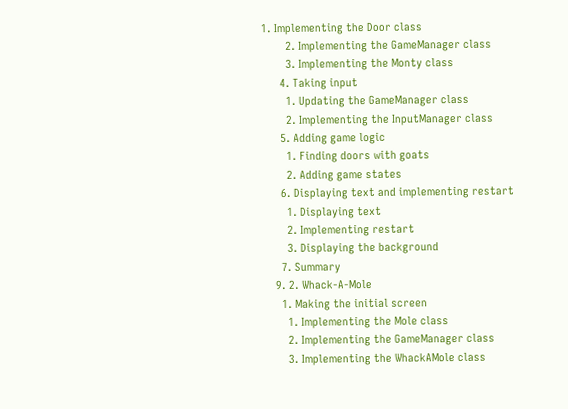1. Implementing the Door class
        2. Implementing the GameManager class
        3. Implementing the Monty class
      4. Taking input
        1. Updating the GameManager class
        2. Implementing the InputManager class
      5. Adding game logic
        1. Finding doors with goats
        2. Adding game states
      6. Displaying text and implementing restart
        1. Displaying text
        2. Implementing restart
        3. Displaying the background
      7. Summary
    9. 2. Whack-A-Mole
      1. Making the initial screen
        1. Implementing the Mole class
        2. Implementing the GameManager class
        3. Implementing the WhackAMole class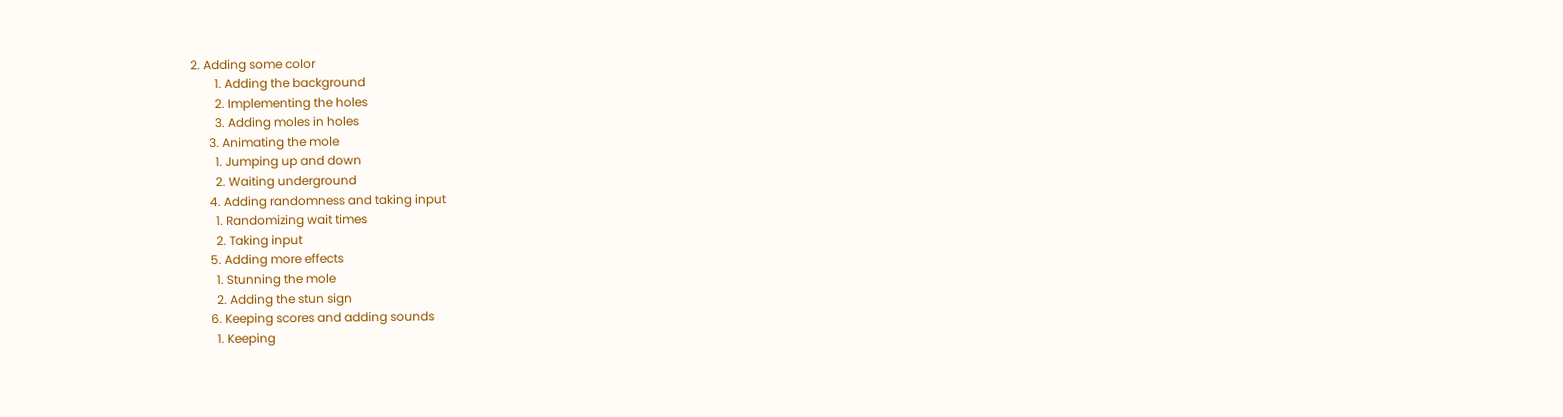2. Adding some color
        1. Adding the background
        2. Implementing the holes
        3. Adding moles in holes
      3. Animating the mole
        1. Jumping up and down
        2. Waiting underground
      4. Adding randomness and taking input
        1. Randomizing wait times
        2. Taking input
      5. Adding more effects
        1. Stunning the mole
        2. Adding the stun sign
      6. Keeping scores and adding sounds
        1. Keeping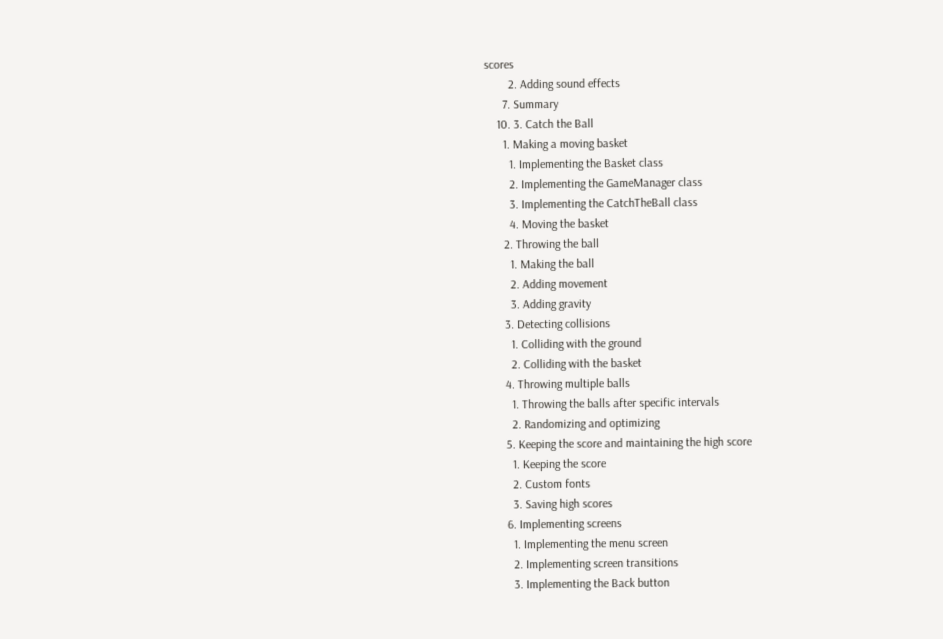scores
        2. Adding sound effects
      7. Summary
    10. 3. Catch the Ball
      1. Making a moving basket
        1. Implementing the Basket class
        2. Implementing the GameManager class
        3. Implementing the CatchTheBall class
        4. Moving the basket
      2. Throwing the ball
        1. Making the ball
        2. Adding movement
        3. Adding gravity
      3. Detecting collisions
        1. Colliding with the ground
        2. Colliding with the basket
      4. Throwing multiple balls
        1. Throwing the balls after specific intervals
        2. Randomizing and optimizing
      5. Keeping the score and maintaining the high score
        1. Keeping the score
        2. Custom fonts
        3. Saving high scores
      6. Implementing screens
        1. Implementing the menu screen
        2. Implementing screen transitions
        3. Implementing the Back button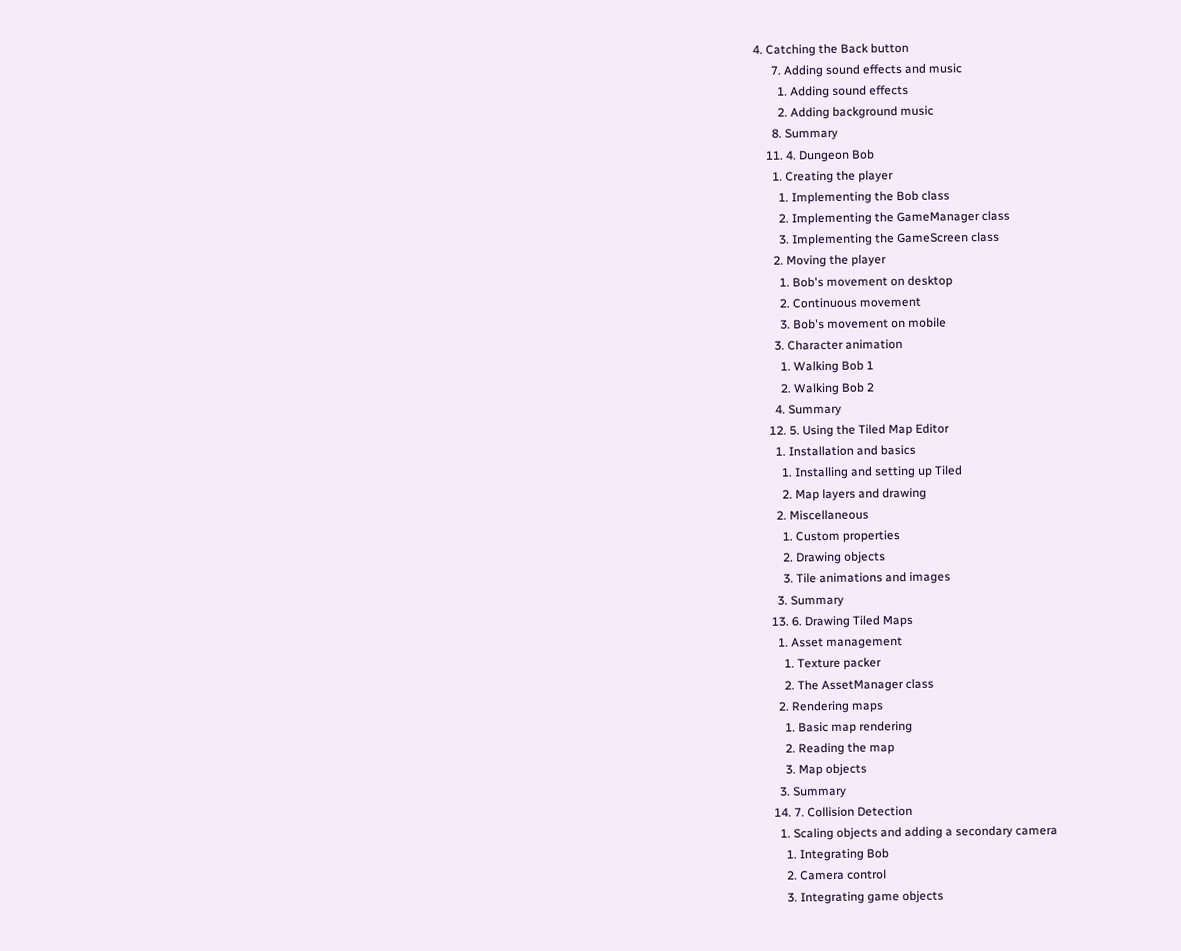4. Catching the Back button
      7. Adding sound effects and music
        1. Adding sound effects
        2. Adding background music
      8. Summary
    11. 4. Dungeon Bob
      1. Creating the player
        1. Implementing the Bob class
        2. Implementing the GameManager class
        3. Implementing the GameScreen class
      2. Moving the player
        1. Bob's movement on desktop
        2. Continuous movement
        3. Bob's movement on mobile
      3. Character animation
        1. Walking Bob 1
        2. Walking Bob 2
      4. Summary
    12. 5. Using the Tiled Map Editor
      1. Installation and basics
        1. Installing and setting up Tiled
        2. Map layers and drawing
      2. Miscellaneous
        1. Custom properties
        2. Drawing objects
        3. Tile animations and images
      3. Summary
    13. 6. Drawing Tiled Maps
      1. Asset management
        1. Texture packer
        2. The AssetManager class
      2. Rendering maps
        1. Basic map rendering
        2. Reading the map
        3. Map objects
      3. Summary
    14. 7. Collision Detection
      1. Scaling objects and adding a secondary camera
        1. Integrating Bob
        2. Camera control
        3. Integrating game objects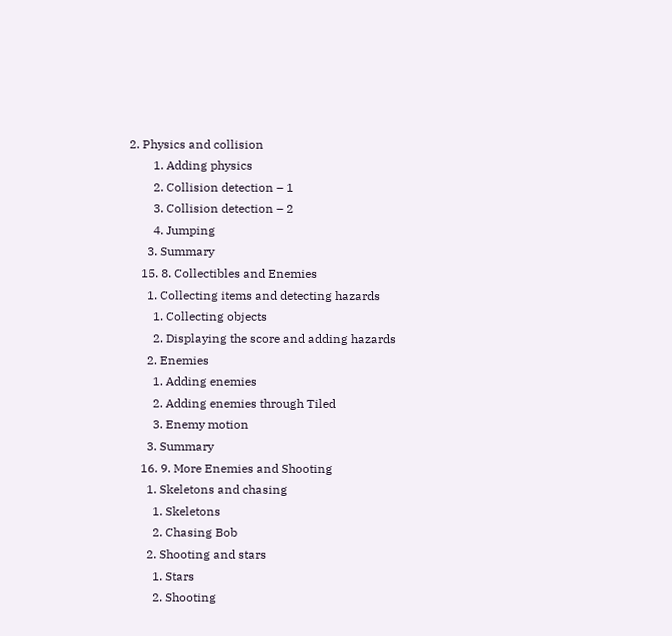2. Physics and collision
        1. Adding physics
        2. Collision detection – 1
        3. Collision detection – 2
        4. Jumping
      3. Summary
    15. 8. Collectibles and Enemies
      1. Collecting items and detecting hazards
        1. Collecting objects
        2. Displaying the score and adding hazards
      2. Enemies
        1. Adding enemies
        2. Adding enemies through Tiled
        3. Enemy motion
      3. Summary
    16. 9. More Enemies and Shooting
      1. Skeletons and chasing
        1. Skeletons
        2. Chasing Bob
      2. Shooting and stars
        1. Stars
        2. Shooting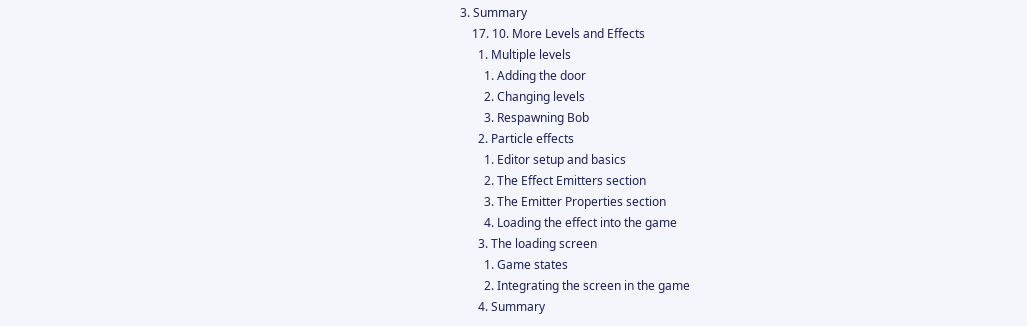3. Summary
    17. 10. More Levels and Effects
      1. Multiple levels
        1. Adding the door
        2. Changing levels
        3. Respawning Bob
      2. Particle effects
        1. Editor setup and basics
        2. The Effect Emitters section
        3. The Emitter Properties section
        4. Loading the effect into the game
      3. The loading screen
        1. Game states
        2. Integrating the screen in the game
      4. Summary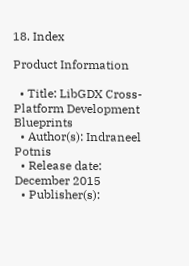18. Index

Product Information

  • Title: LibGDX Cross-Platform Development Blueprints
  • Author(s): Indraneel Potnis
  • Release date: December 2015
  • Publisher(s):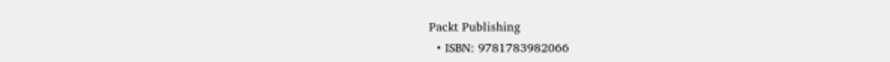Packt Publishing
  • ISBN: 9781783982066